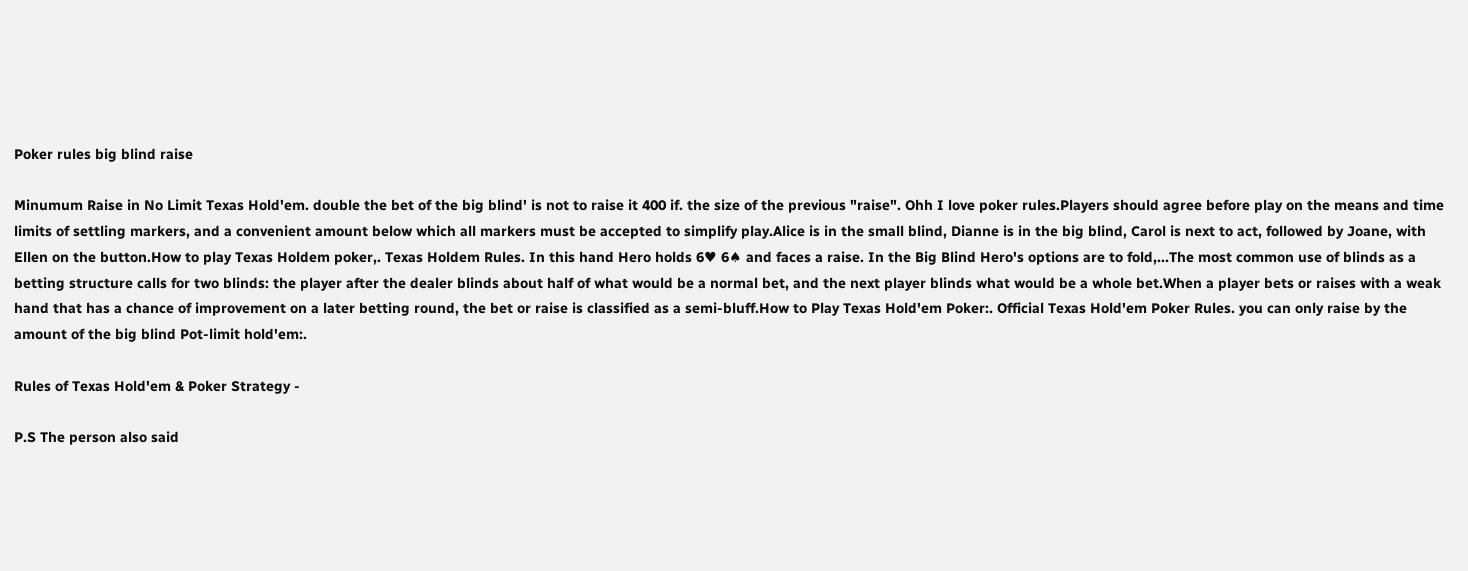Poker rules big blind raise

Minumum Raise in No Limit Texas Hold'em. double the bet of the big blind' is not to raise it 400 if. the size of the previous "raise". Ohh I love poker rules.Players should agree before play on the means and time limits of settling markers, and a convenient amount below which all markers must be accepted to simplify play.Alice is in the small blind, Dianne is in the big blind, Carol is next to act, followed by Joane, with Ellen on the button.How to play Texas Holdem poker,. Texas Holdem Rules. In this hand Hero holds 6♥ 6♠ and faces a raise. In the Big Blind Hero's options are to fold,...The most common use of blinds as a betting structure calls for two blinds: the player after the dealer blinds about half of what would be a normal bet, and the next player blinds what would be a whole bet.When a player bets or raises with a weak hand that has a chance of improvement on a later betting round, the bet or raise is classified as a semi-bluff.How to Play Texas Hold'em Poker:. Official Texas Hold'em Poker Rules. you can only raise by the amount of the big blind Pot-limit hold'em:.

Rules of Texas Hold'em & Poker Strategy -

P.S The person also said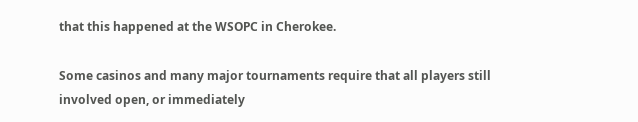that this happened at the WSOPC in Cherokee.

Some casinos and many major tournaments require that all players still involved open, or immediately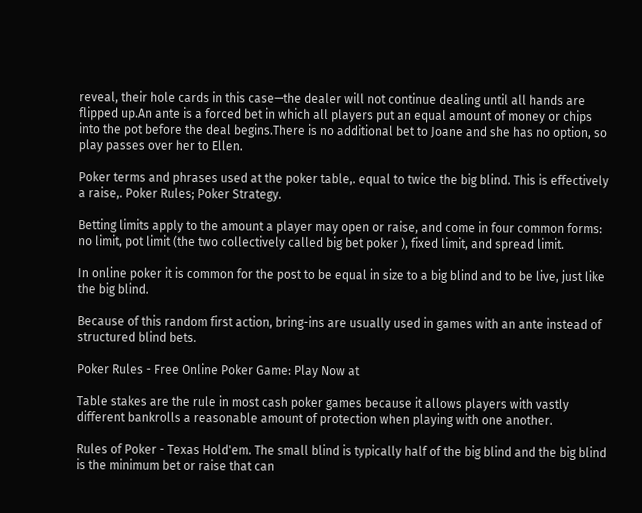reveal, their hole cards in this case—the dealer will not continue dealing until all hands are flipped up.An ante is a forced bet in which all players put an equal amount of money or chips into the pot before the deal begins.There is no additional bet to Joane and she has no option, so play passes over her to Ellen.

Poker terms and phrases used at the poker table,. equal to twice the big blind. This is effectively a raise,. Poker Rules; Poker Strategy.

Betting limits apply to the amount a player may open or raise, and come in four common forms: no limit, pot limit (the two collectively called big bet poker ), fixed limit, and spread limit.

In online poker it is common for the post to be equal in size to a big blind and to be live, just like the big blind.

Because of this random first action, bring-ins are usually used in games with an ante instead of structured blind bets.

Poker Rules - Free Online Poker Game: Play Now at

Table stakes are the rule in most cash poker games because it allows players with vastly different bankrolls a reasonable amount of protection when playing with one another.

Rules of Poker - Texas Hold'em. The small blind is typically half of the big blind and the big blind is the minimum bet or raise that can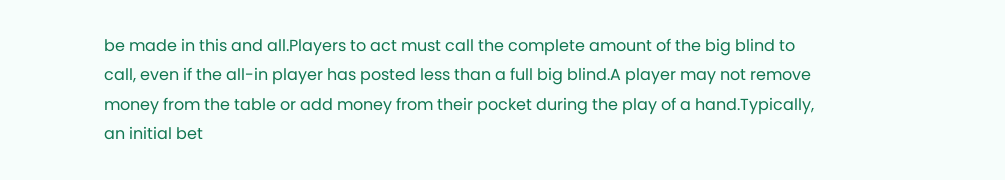be made in this and all.Players to act must call the complete amount of the big blind to call, even if the all-in player has posted less than a full big blind.A player may not remove money from the table or add money from their pocket during the play of a hand.Typically, an initial bet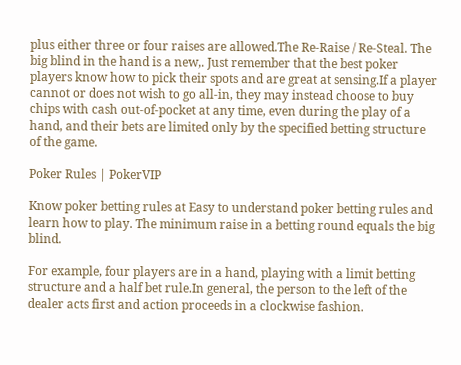plus either three or four raises are allowed.The Re-Raise / Re-Steal. The big blind in the hand is a new,. Just remember that the best poker players know how to pick their spots and are great at sensing.If a player cannot or does not wish to go all-in, they may instead choose to buy chips with cash out-of-pocket at any time, even during the play of a hand, and their bets are limited only by the specified betting structure of the game.

Poker Rules | PokerVIP

Know poker betting rules at Easy to understand poker betting rules and learn how to play. The minimum raise in a betting round equals the big blind.

For example, four players are in a hand, playing with a limit betting structure and a half bet rule.In general, the person to the left of the dealer acts first and action proceeds in a clockwise fashion.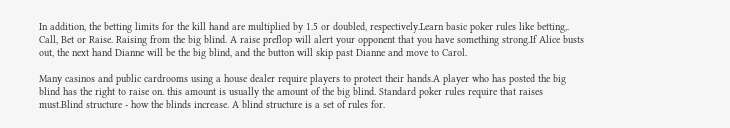In addition, the betting limits for the kill hand are multiplied by 1.5 or doubled, respectively.Learn basic poker rules like betting,. Call, Bet or Raise. Raising from the big blind. A raise preflop will alert your opponent that you have something strong.If Alice busts out, the next hand Dianne will be the big blind, and the button will skip past Dianne and move to Carol.

Many casinos and public cardrooms using a house dealer require players to protect their hands.A player who has posted the big blind has the right to raise on. this amount is usually the amount of the big blind. Standard poker rules require that raises must.Blind structure - how the blinds increase. A blind structure is a set of rules for.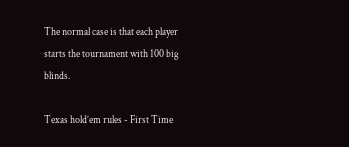The normal case is that each player starts the tournament with 100 big blinds.

Texas hold’em rules - First Time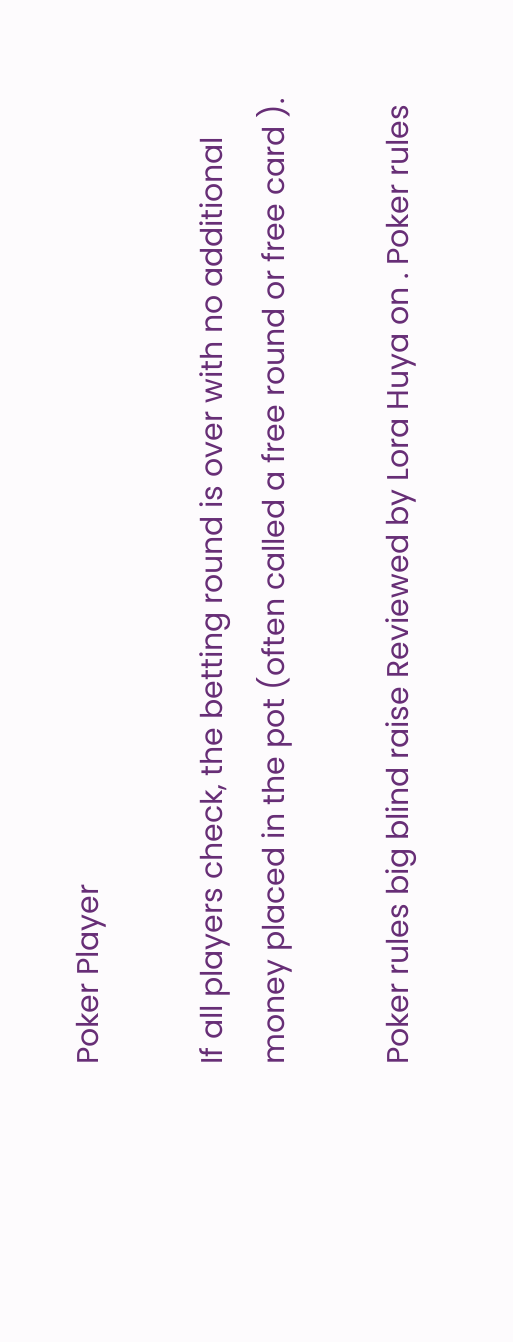Poker Player

If all players check, the betting round is over with no additional money placed in the pot (often called a free round or free card ).

Poker rules big blind raise Reviewed by Lora Huya on . Poker rules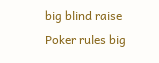big blind raise Poker rules big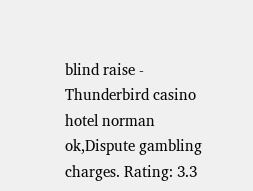blind raise - Thunderbird casino hotel norman ok,Dispute gambling charges. Rating: 3.3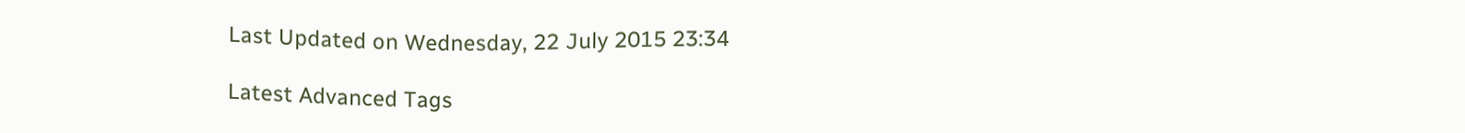Last Updated on Wednesday, 22 July 2015 23:34

Latest Advanced Tags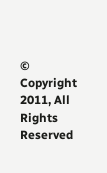© Copyright 2011, All Rights Reserved